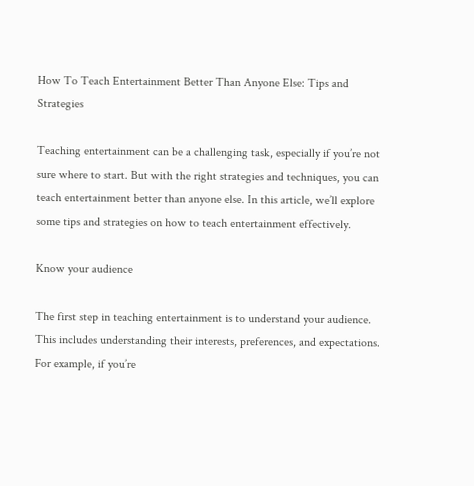How To Teach Entertainment Better Than Anyone Else: Tips and Strategies

Teaching entertainment can be a challenging task, especially if you’re not sure where to start. But with the right strategies and techniques, you can teach entertainment better than anyone else. In this article, we’ll explore some tips and strategies on how to teach entertainment effectively.

Know your audience

The first step in teaching entertainment is to understand your audience. This includes understanding their interests, preferences, and expectations. For example, if you’re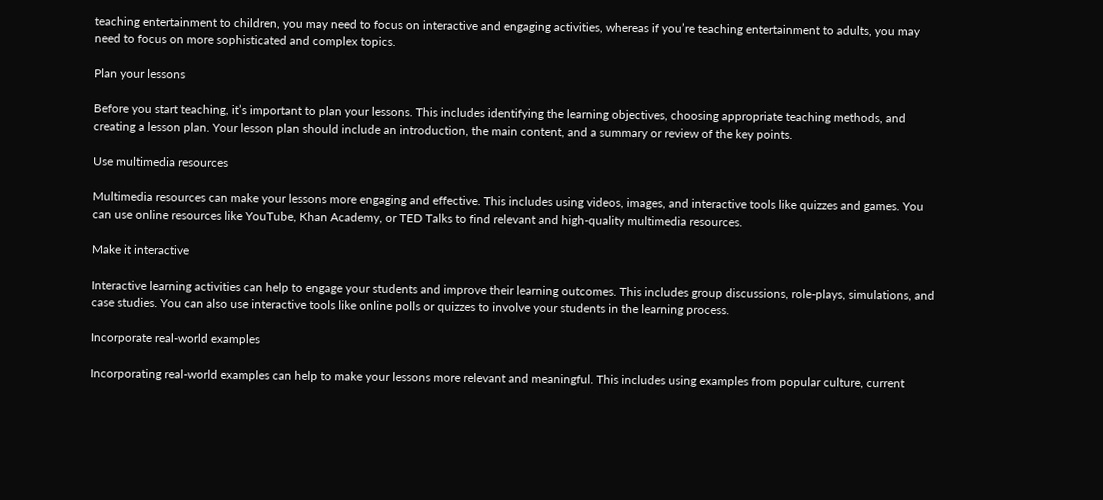teaching entertainment to children, you may need to focus on interactive and engaging activities, whereas if you’re teaching entertainment to adults, you may need to focus on more sophisticated and complex topics.

Plan your lessons

Before you start teaching, it’s important to plan your lessons. This includes identifying the learning objectives, choosing appropriate teaching methods, and creating a lesson plan. Your lesson plan should include an introduction, the main content, and a summary or review of the key points.

Use multimedia resources

Multimedia resources can make your lessons more engaging and effective. This includes using videos, images, and interactive tools like quizzes and games. You can use online resources like YouTube, Khan Academy, or TED Talks to find relevant and high-quality multimedia resources.

Make it interactive

Interactive learning activities can help to engage your students and improve their learning outcomes. This includes group discussions, role-plays, simulations, and case studies. You can also use interactive tools like online polls or quizzes to involve your students in the learning process.

Incorporate real-world examples

Incorporating real-world examples can help to make your lessons more relevant and meaningful. This includes using examples from popular culture, current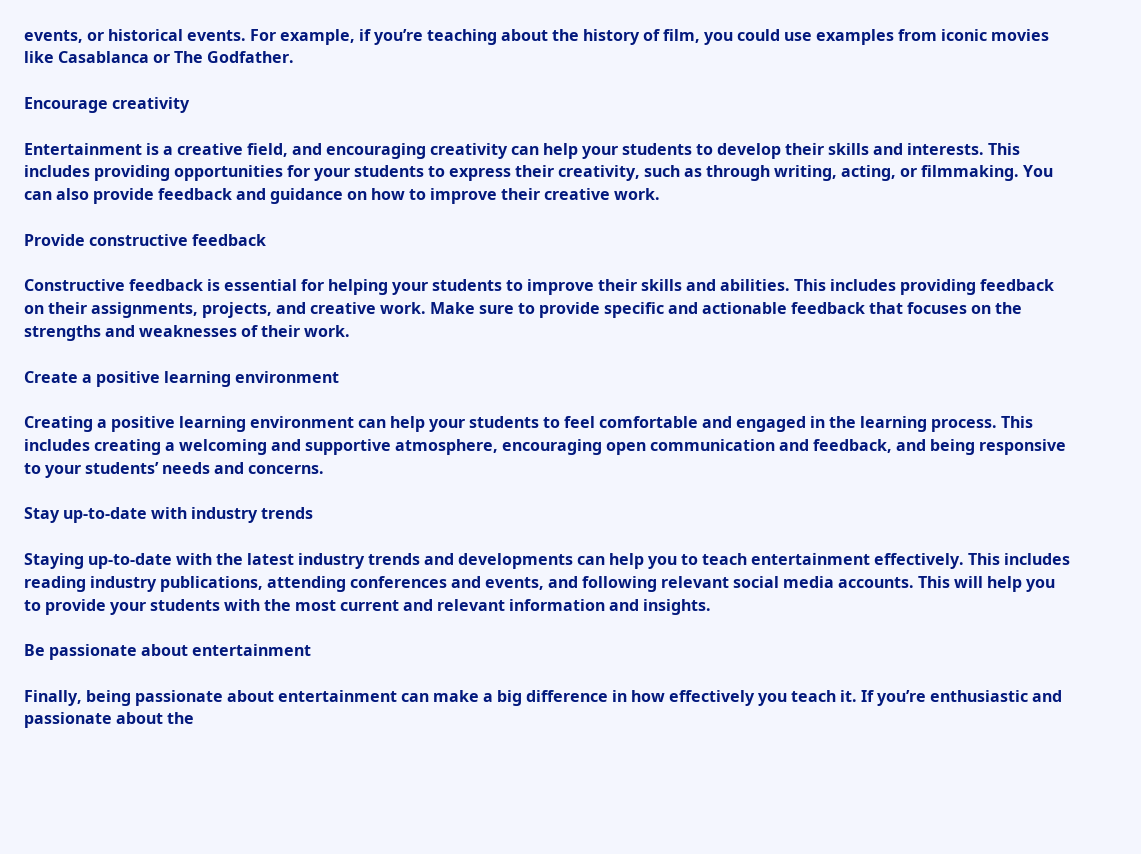events, or historical events. For example, if you’re teaching about the history of film, you could use examples from iconic movies like Casablanca or The Godfather.

Encourage creativity

Entertainment is a creative field, and encouraging creativity can help your students to develop their skills and interests. This includes providing opportunities for your students to express their creativity, such as through writing, acting, or filmmaking. You can also provide feedback and guidance on how to improve their creative work.

Provide constructive feedback

Constructive feedback is essential for helping your students to improve their skills and abilities. This includes providing feedback on their assignments, projects, and creative work. Make sure to provide specific and actionable feedback that focuses on the strengths and weaknesses of their work.

Create a positive learning environment

Creating a positive learning environment can help your students to feel comfortable and engaged in the learning process. This includes creating a welcoming and supportive atmosphere, encouraging open communication and feedback, and being responsive to your students’ needs and concerns.

Stay up-to-date with industry trends

Staying up-to-date with the latest industry trends and developments can help you to teach entertainment effectively. This includes reading industry publications, attending conferences and events, and following relevant social media accounts. This will help you to provide your students with the most current and relevant information and insights.

Be passionate about entertainment

Finally, being passionate about entertainment can make a big difference in how effectively you teach it. If you’re enthusiastic and passionate about the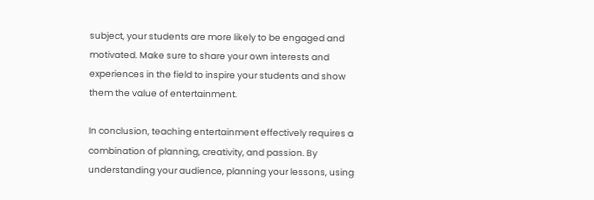subject, your students are more likely to be engaged and motivated. Make sure to share your own interests and experiences in the field to inspire your students and show them the value of entertainment.

In conclusion, teaching entertainment effectively requires a combination of planning, creativity, and passion. By understanding your audience, planning your lessons, using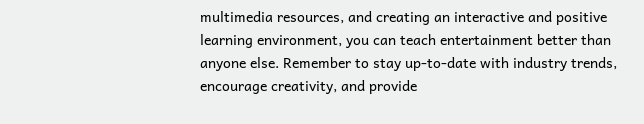multimedia resources, and creating an interactive and positive learning environment, you can teach entertainment better than anyone else. Remember to stay up-to-date with industry trends, encourage creativity, and provide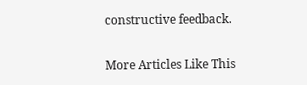constructive feedback.

More Articles Like This